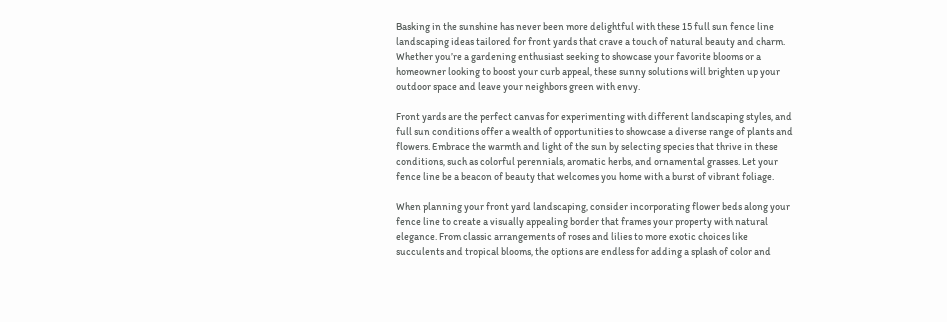Basking in the sunshine has never been more delightful with these 15 full sun fence line landscaping ideas tailored for front yards that crave a touch of natural beauty and charm. Whether you’re a gardening enthusiast seeking to showcase your favorite blooms or a homeowner looking to boost your curb appeal, these sunny solutions will brighten up your outdoor space and leave your neighbors green with envy.

Front yards are the perfect canvas for experimenting with different landscaping styles, and full sun conditions offer a wealth of opportunities to showcase a diverse range of plants and flowers. Embrace the warmth and light of the sun by selecting species that thrive in these conditions, such as colorful perennials, aromatic herbs, and ornamental grasses. Let your fence line be a beacon of beauty that welcomes you home with a burst of vibrant foliage.

When planning your front yard landscaping, consider incorporating flower beds along your fence line to create a visually appealing border that frames your property with natural elegance. From classic arrangements of roses and lilies to more exotic choices like succulents and tropical blooms, the options are endless for adding a splash of color and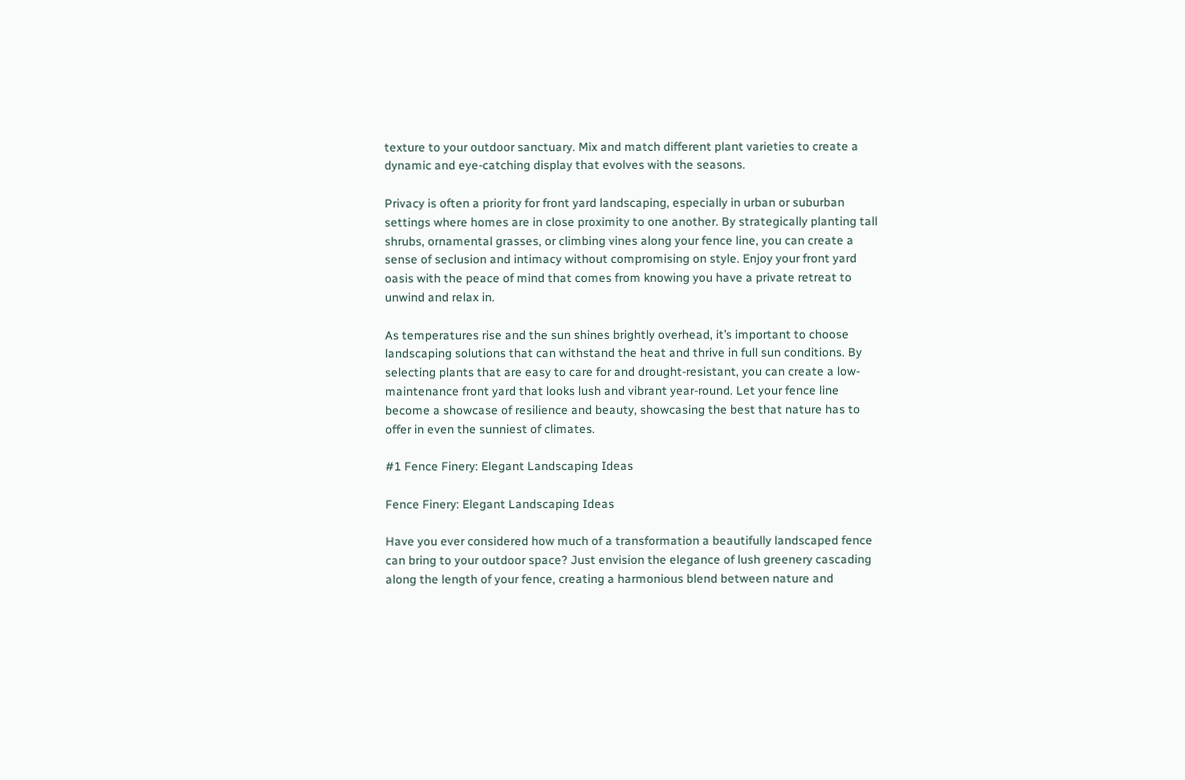texture to your outdoor sanctuary. Mix and match different plant varieties to create a dynamic and eye-catching display that evolves with the seasons.

Privacy is often a priority for front yard landscaping, especially in urban or suburban settings where homes are in close proximity to one another. By strategically planting tall shrubs, ornamental grasses, or climbing vines along your fence line, you can create a sense of seclusion and intimacy without compromising on style. Enjoy your front yard oasis with the peace of mind that comes from knowing you have a private retreat to unwind and relax in.

As temperatures rise and the sun shines brightly overhead, it’s important to choose landscaping solutions that can withstand the heat and thrive in full sun conditions. By selecting plants that are easy to care for and drought-resistant, you can create a low-maintenance front yard that looks lush and vibrant year-round. Let your fence line become a showcase of resilience and beauty, showcasing the best that nature has to offer in even the sunniest of climates.

#1 Fence Finery: Elegant Landscaping Ideas

Fence Finery: Elegant Landscaping Ideas

Have you ever considered how much of a transformation a beautifully landscaped fence can bring to your outdoor space? Just envision the elegance of lush greenery cascading along the length of your fence, creating a harmonious blend between nature and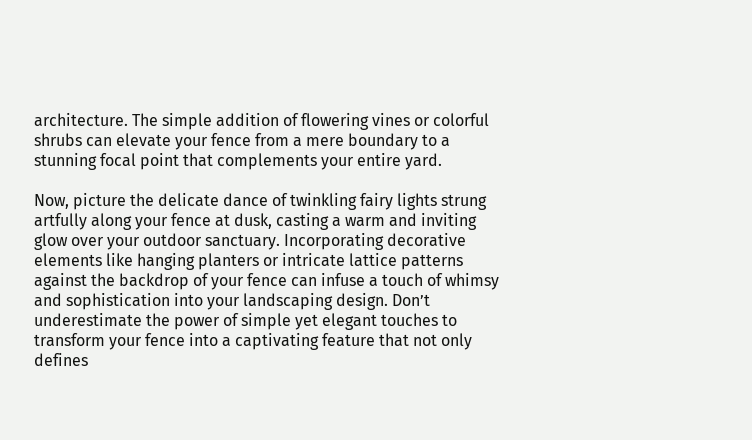architecture. The simple addition of flowering vines or colorful shrubs can elevate your fence from a mere boundary to a stunning focal point that complements your entire yard.

Now, picture the delicate dance of twinkling fairy lights strung artfully along your fence at dusk, casting a warm and inviting glow over your outdoor sanctuary. Incorporating decorative elements like hanging planters or intricate lattice patterns against the backdrop of your fence can infuse a touch of whimsy and sophistication into your landscaping design. Don’t underestimate the power of simple yet elegant touches to transform your fence into a captivating feature that not only defines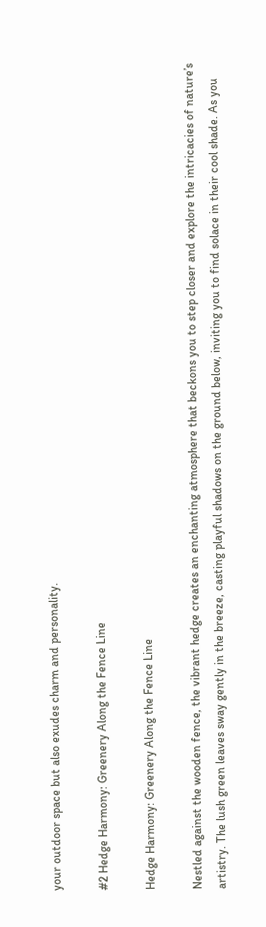your outdoor space but also exudes charm and personality.

#2 Hedge Harmony: Greenery Along the Fence Line

Hedge Harmony: Greenery Along the Fence Line

Nestled against the wooden fence, the vibrant hedge creates an enchanting atmosphere that beckons you to step closer and explore the intricacies of nature’s artistry. The lush green leaves sway gently in the breeze, casting playful shadows on the ground below, inviting you to find solace in their cool shade. As you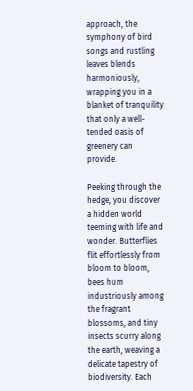approach, the symphony of bird songs and rustling leaves blends harmoniously, wrapping you in a blanket of tranquility that only a well-tended oasis of greenery can provide.

Peeking through the hedge, you discover a hidden world teeming with life and wonder. Butterflies flit effortlessly from bloom to bloom, bees hum industriously among the fragrant blossoms, and tiny insects scurry along the earth, weaving a delicate tapestry of biodiversity. Each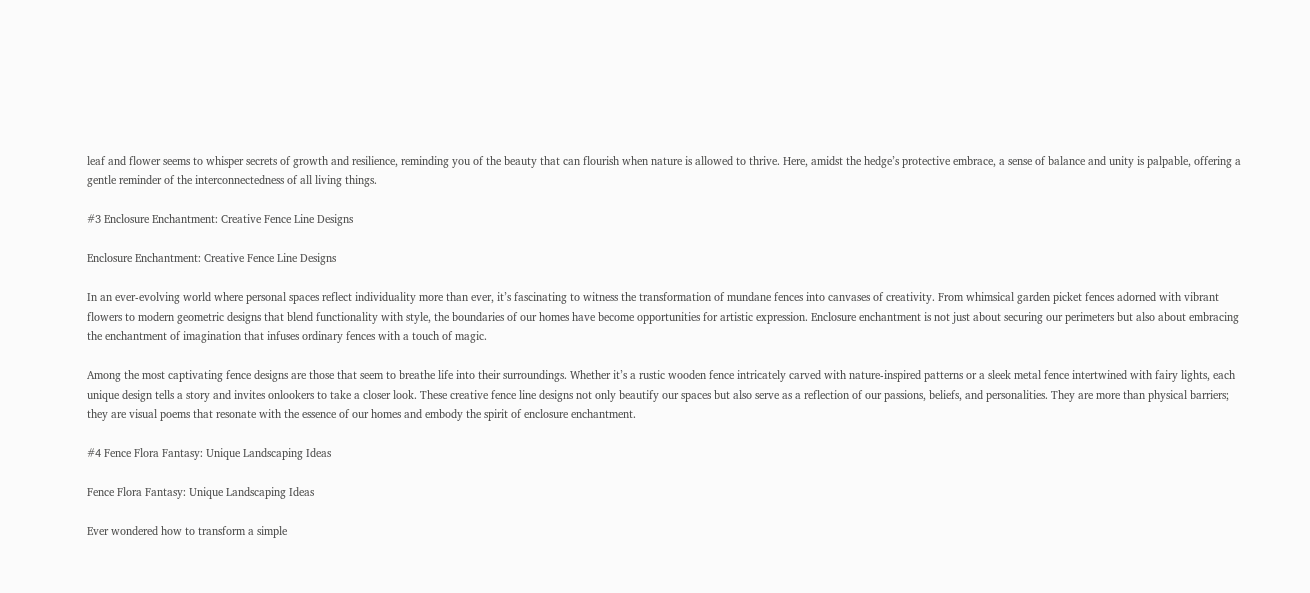leaf and flower seems to whisper secrets of growth and resilience, reminding you of the beauty that can flourish when nature is allowed to thrive. Here, amidst the hedge’s protective embrace, a sense of balance and unity is palpable, offering a gentle reminder of the interconnectedness of all living things.

#3 Enclosure Enchantment: Creative Fence Line Designs

Enclosure Enchantment: Creative Fence Line Designs

In an ever-evolving world where personal spaces reflect individuality more than ever, it’s fascinating to witness the transformation of mundane fences into canvases of creativity. From whimsical garden picket fences adorned with vibrant flowers to modern geometric designs that blend functionality with style, the boundaries of our homes have become opportunities for artistic expression. Enclosure enchantment is not just about securing our perimeters but also about embracing the enchantment of imagination that infuses ordinary fences with a touch of magic.

Among the most captivating fence designs are those that seem to breathe life into their surroundings. Whether it’s a rustic wooden fence intricately carved with nature-inspired patterns or a sleek metal fence intertwined with fairy lights, each unique design tells a story and invites onlookers to take a closer look. These creative fence line designs not only beautify our spaces but also serve as a reflection of our passions, beliefs, and personalities. They are more than physical barriers; they are visual poems that resonate with the essence of our homes and embody the spirit of enclosure enchantment.

#4 Fence Flora Fantasy: Unique Landscaping Ideas

Fence Flora Fantasy: Unique Landscaping Ideas

Ever wondered how to transform a simple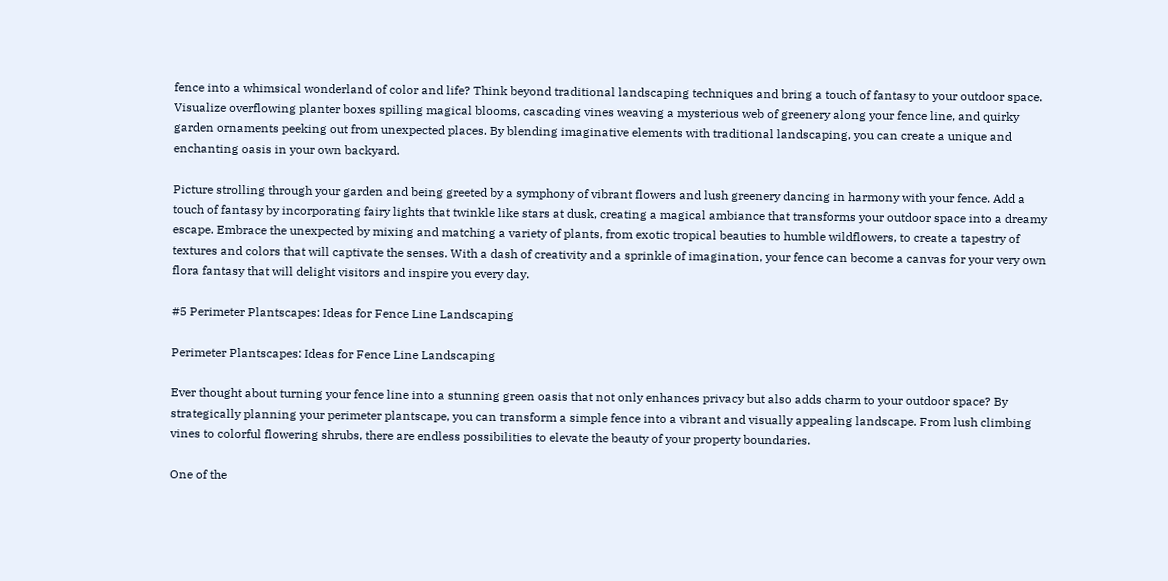fence into a whimsical wonderland of color and life? Think beyond traditional landscaping techniques and bring a touch of fantasy to your outdoor space. Visualize overflowing planter boxes spilling magical blooms, cascading vines weaving a mysterious web of greenery along your fence line, and quirky garden ornaments peeking out from unexpected places. By blending imaginative elements with traditional landscaping, you can create a unique and enchanting oasis in your own backyard.

Picture strolling through your garden and being greeted by a symphony of vibrant flowers and lush greenery dancing in harmony with your fence. Add a touch of fantasy by incorporating fairy lights that twinkle like stars at dusk, creating a magical ambiance that transforms your outdoor space into a dreamy escape. Embrace the unexpected by mixing and matching a variety of plants, from exotic tropical beauties to humble wildflowers, to create a tapestry of textures and colors that will captivate the senses. With a dash of creativity and a sprinkle of imagination, your fence can become a canvas for your very own flora fantasy that will delight visitors and inspire you every day.

#5 Perimeter Plantscapes: Ideas for Fence Line Landscaping

Perimeter Plantscapes: Ideas for Fence Line Landscaping

Ever thought about turning your fence line into a stunning green oasis that not only enhances privacy but also adds charm to your outdoor space? By strategically planning your perimeter plantscape, you can transform a simple fence into a vibrant and visually appealing landscape. From lush climbing vines to colorful flowering shrubs, there are endless possibilities to elevate the beauty of your property boundaries.

One of the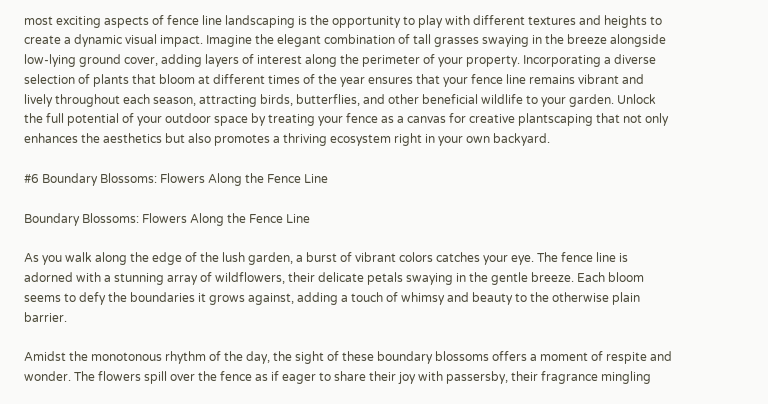most exciting aspects of fence line landscaping is the opportunity to play with different textures and heights to create a dynamic visual impact. Imagine the elegant combination of tall grasses swaying in the breeze alongside low-lying ground cover, adding layers of interest along the perimeter of your property. Incorporating a diverse selection of plants that bloom at different times of the year ensures that your fence line remains vibrant and lively throughout each season, attracting birds, butterflies, and other beneficial wildlife to your garden. Unlock the full potential of your outdoor space by treating your fence as a canvas for creative plantscaping that not only enhances the aesthetics but also promotes a thriving ecosystem right in your own backyard.

#6 Boundary Blossoms: Flowers Along the Fence Line

Boundary Blossoms: Flowers Along the Fence Line

As you walk along the edge of the lush garden, a burst of vibrant colors catches your eye. The fence line is adorned with a stunning array of wildflowers, their delicate petals swaying in the gentle breeze. Each bloom seems to defy the boundaries it grows against, adding a touch of whimsy and beauty to the otherwise plain barrier.

Amidst the monotonous rhythm of the day, the sight of these boundary blossoms offers a moment of respite and wonder. The flowers spill over the fence as if eager to share their joy with passersby, their fragrance mingling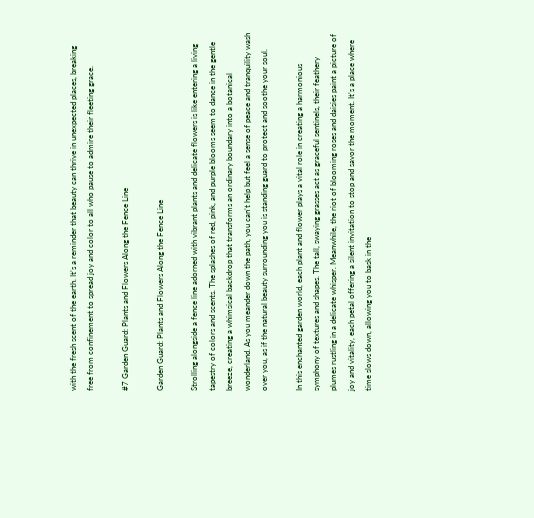with the fresh scent of the earth. It’s a reminder that beauty can thrive in unexpected places, breaking free from confinement to spread joy and color to all who pause to admire their fleeting grace.

#7 Garden Guard: Plants and Flowers Along the Fence Line

Garden Guard: Plants and Flowers Along the Fence Line

Strolling alongside a fence line adorned with vibrant plants and delicate flowers is like entering a living tapestry of colors and scents. The splashes of red, pink, and purple blooms seem to dance in the gentle breeze, creating a whimsical backdrop that transforms an ordinary boundary into a botanical wonderland. As you meander down the path, you can’t help but feel a sense of peace and tranquility wash over you, as if the natural beauty surrounding you is standing guard to protect and soothe your soul.

In this enchanted garden world, each plant and flower plays a vital role in creating a harmonious symphony of textures and shapes. The tall, swaying grasses act as graceful sentinels, their feathery plumes rustling in a delicate whisper. Meanwhile, the riot of blooming roses and daisies paint a picture of joy and vitality, each petal offering a silent invitation to stop and savor the moment. It’s a place where time slows down, allowing you to bask in the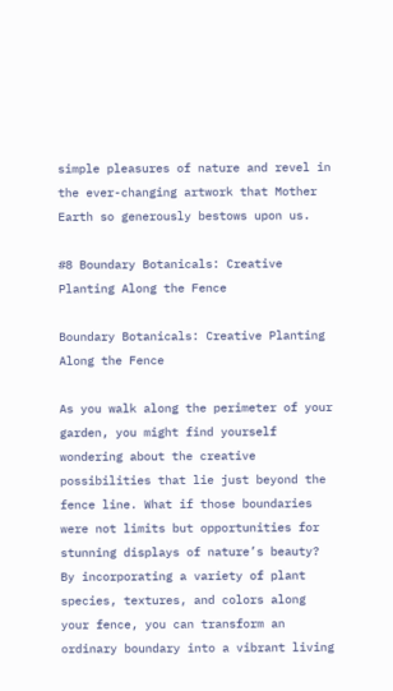simple pleasures of nature and revel in the ever-changing artwork that Mother Earth so generously bestows upon us.

#8 Boundary Botanicals: Creative Planting Along the Fence

Boundary Botanicals: Creative Planting Along the Fence

As you walk along the perimeter of your garden, you might find yourself wondering about the creative possibilities that lie just beyond the fence line. What if those boundaries were not limits but opportunities for stunning displays of nature’s beauty? By incorporating a variety of plant species, textures, and colors along your fence, you can transform an ordinary boundary into a vibrant living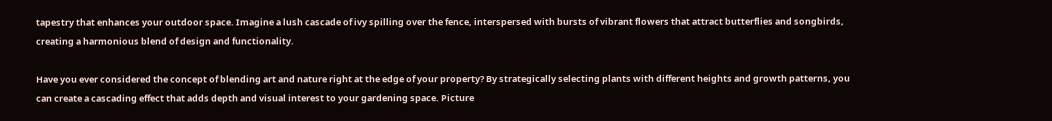tapestry that enhances your outdoor space. Imagine a lush cascade of ivy spilling over the fence, interspersed with bursts of vibrant flowers that attract butterflies and songbirds, creating a harmonious blend of design and functionality.

Have you ever considered the concept of blending art and nature right at the edge of your property? By strategically selecting plants with different heights and growth patterns, you can create a cascading effect that adds depth and visual interest to your gardening space. Picture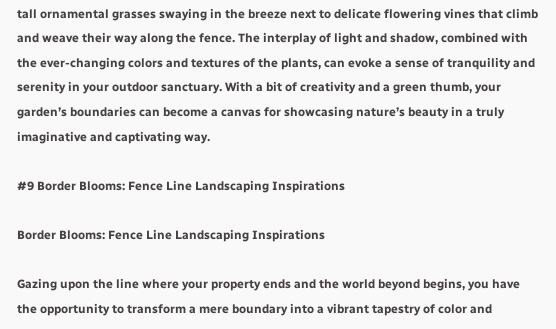tall ornamental grasses swaying in the breeze next to delicate flowering vines that climb and weave their way along the fence. The interplay of light and shadow, combined with the ever-changing colors and textures of the plants, can evoke a sense of tranquility and serenity in your outdoor sanctuary. With a bit of creativity and a green thumb, your garden’s boundaries can become a canvas for showcasing nature’s beauty in a truly imaginative and captivating way.

#9 Border Blooms: Fence Line Landscaping Inspirations

Border Blooms: Fence Line Landscaping Inspirations

Gazing upon the line where your property ends and the world beyond begins, you have the opportunity to transform a mere boundary into a vibrant tapestry of color and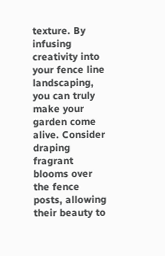texture. By infusing creativity into your fence line landscaping, you can truly make your garden come alive. Consider draping fragrant blooms over the fence posts, allowing their beauty to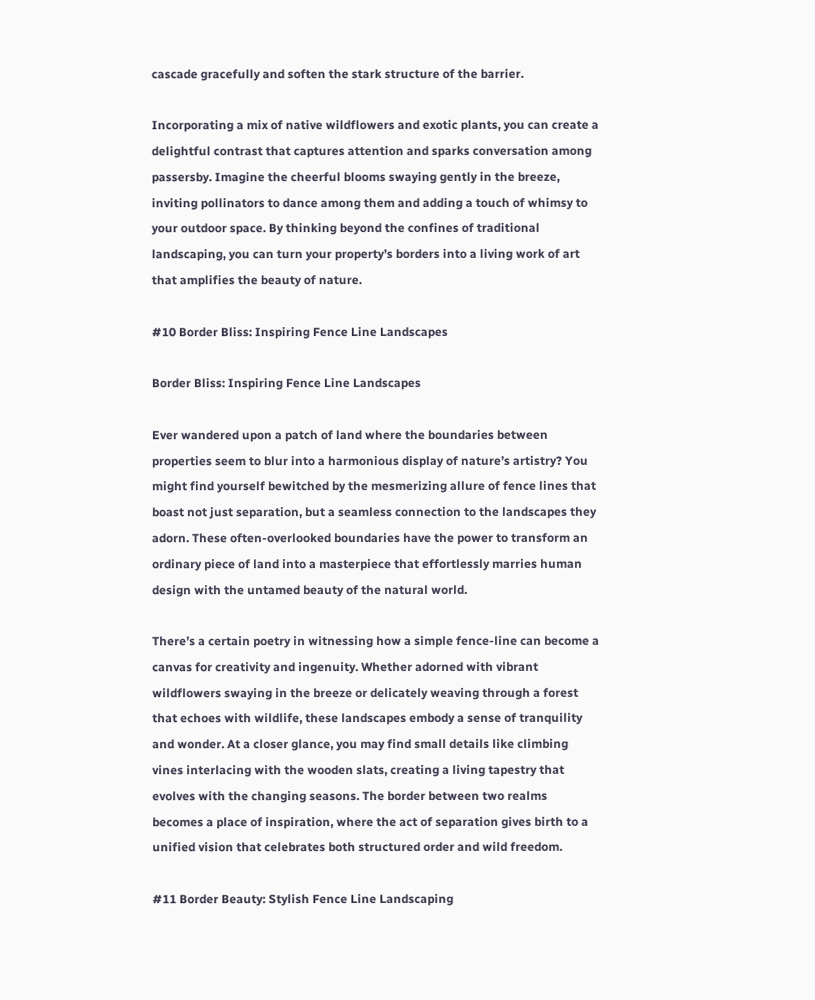cascade gracefully and soften the stark structure of the barrier.

Incorporating a mix of native wildflowers and exotic plants, you can create a delightful contrast that captures attention and sparks conversation among passersby. Imagine the cheerful blooms swaying gently in the breeze, inviting pollinators to dance among them and adding a touch of whimsy to your outdoor space. By thinking beyond the confines of traditional landscaping, you can turn your property’s borders into a living work of art that amplifies the beauty of nature.

#10 Border Bliss: Inspiring Fence Line Landscapes

Border Bliss: Inspiring Fence Line Landscapes

Ever wandered upon a patch of land where the boundaries between properties seem to blur into a harmonious display of nature’s artistry? You might find yourself bewitched by the mesmerizing allure of fence lines that boast not just separation, but a seamless connection to the landscapes they adorn. These often-overlooked boundaries have the power to transform an ordinary piece of land into a masterpiece that effortlessly marries human design with the untamed beauty of the natural world.

There’s a certain poetry in witnessing how a simple fence-line can become a canvas for creativity and ingenuity. Whether adorned with vibrant wildflowers swaying in the breeze or delicately weaving through a forest that echoes with wildlife, these landscapes embody a sense of tranquility and wonder. At a closer glance, you may find small details like climbing vines interlacing with the wooden slats, creating a living tapestry that evolves with the changing seasons. The border between two realms becomes a place of inspiration, where the act of separation gives birth to a unified vision that celebrates both structured order and wild freedom.

#11 Border Beauty: Stylish Fence Line Landscaping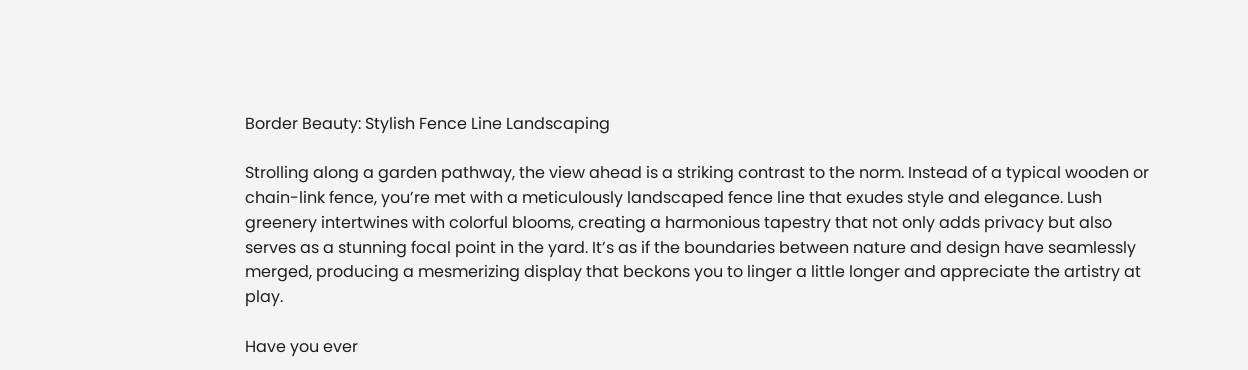Border Beauty: Stylish Fence Line Landscaping

Strolling along a garden pathway, the view ahead is a striking contrast to the norm. Instead of a typical wooden or chain-link fence, you’re met with a meticulously landscaped fence line that exudes style and elegance. Lush greenery intertwines with colorful blooms, creating a harmonious tapestry that not only adds privacy but also serves as a stunning focal point in the yard. It’s as if the boundaries between nature and design have seamlessly merged, producing a mesmerizing display that beckons you to linger a little longer and appreciate the artistry at play.

Have you ever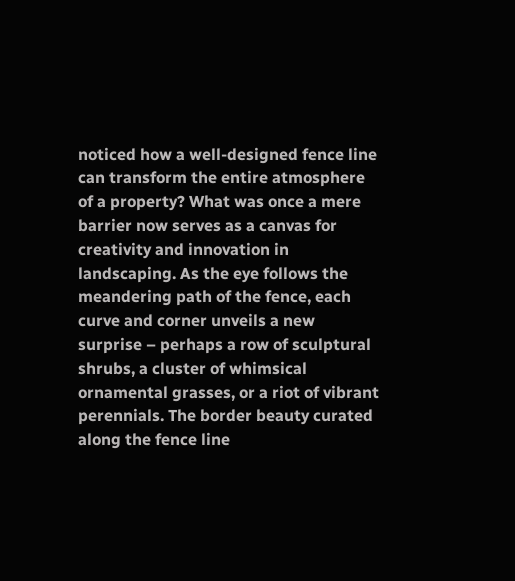noticed how a well-designed fence line can transform the entire atmosphere of a property? What was once a mere barrier now serves as a canvas for creativity and innovation in landscaping. As the eye follows the meandering path of the fence, each curve and corner unveils a new surprise – perhaps a row of sculptural shrubs, a cluster of whimsical ornamental grasses, or a riot of vibrant perennials. The border beauty curated along the fence line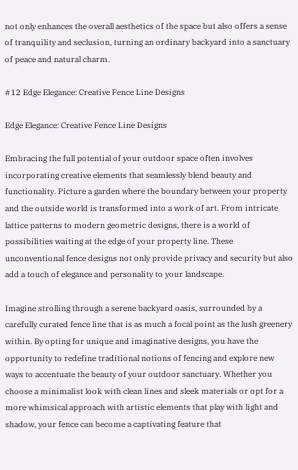not only enhances the overall aesthetics of the space but also offers a sense of tranquility and seclusion, turning an ordinary backyard into a sanctuary of peace and natural charm.

#12 Edge Elegance: Creative Fence Line Designs

Edge Elegance: Creative Fence Line Designs

Embracing the full potential of your outdoor space often involves incorporating creative elements that seamlessly blend beauty and functionality. Picture a garden where the boundary between your property and the outside world is transformed into a work of art. From intricate lattice patterns to modern geometric designs, there is a world of possibilities waiting at the edge of your property line. These unconventional fence designs not only provide privacy and security but also add a touch of elegance and personality to your landscape.

Imagine strolling through a serene backyard oasis, surrounded by a carefully curated fence line that is as much a focal point as the lush greenery within. By opting for unique and imaginative designs, you have the opportunity to redefine traditional notions of fencing and explore new ways to accentuate the beauty of your outdoor sanctuary. Whether you choose a minimalist look with clean lines and sleek materials or opt for a more whimsical approach with artistic elements that play with light and shadow, your fence can become a captivating feature that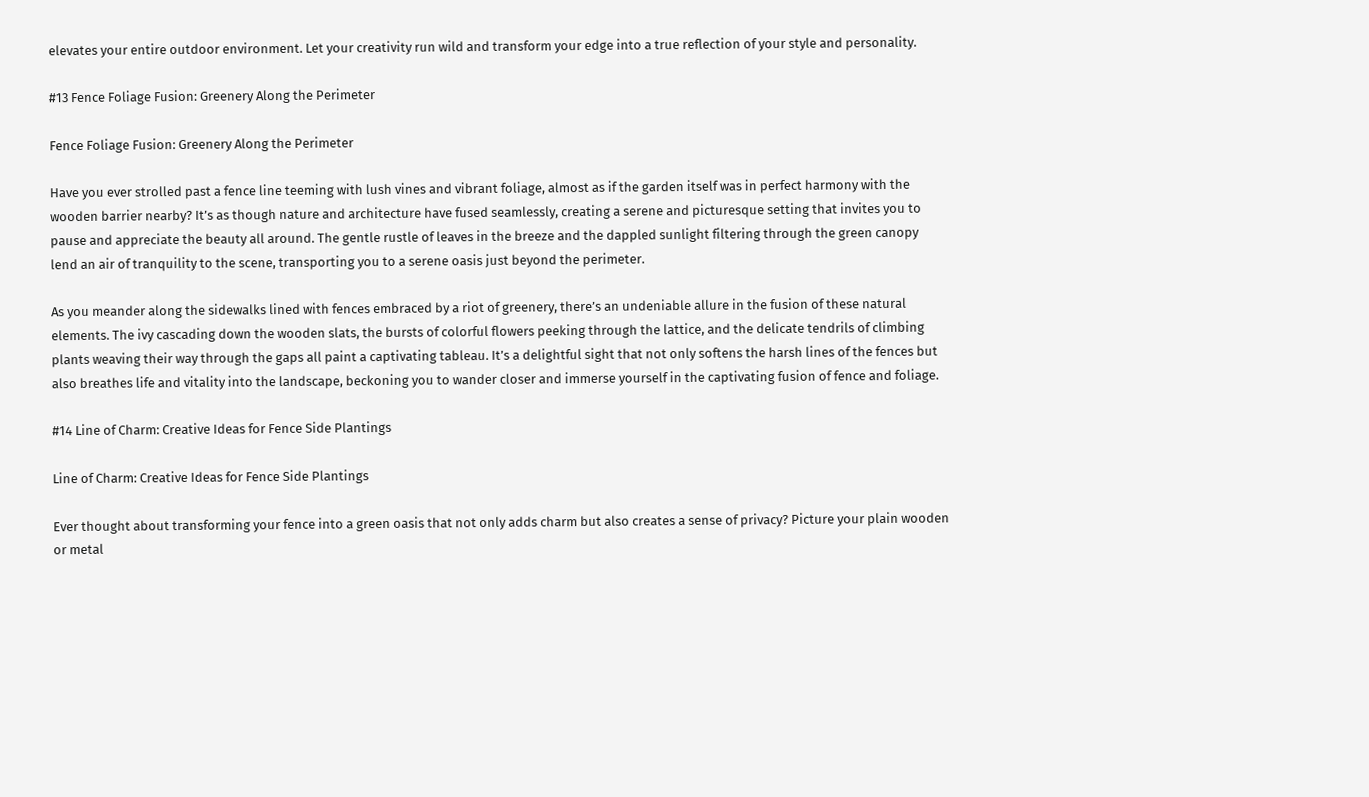elevates your entire outdoor environment. Let your creativity run wild and transform your edge into a true reflection of your style and personality.

#13 Fence Foliage Fusion: Greenery Along the Perimeter

Fence Foliage Fusion: Greenery Along the Perimeter

Have you ever strolled past a fence line teeming with lush vines and vibrant foliage, almost as if the garden itself was in perfect harmony with the wooden barrier nearby? It’s as though nature and architecture have fused seamlessly, creating a serene and picturesque setting that invites you to pause and appreciate the beauty all around. The gentle rustle of leaves in the breeze and the dappled sunlight filtering through the green canopy lend an air of tranquility to the scene, transporting you to a serene oasis just beyond the perimeter.

As you meander along the sidewalks lined with fences embraced by a riot of greenery, there’s an undeniable allure in the fusion of these natural elements. The ivy cascading down the wooden slats, the bursts of colorful flowers peeking through the lattice, and the delicate tendrils of climbing plants weaving their way through the gaps all paint a captivating tableau. It’s a delightful sight that not only softens the harsh lines of the fences but also breathes life and vitality into the landscape, beckoning you to wander closer and immerse yourself in the captivating fusion of fence and foliage.

#14 Line of Charm: Creative Ideas for Fence Side Plantings

Line of Charm: Creative Ideas for Fence Side Plantings

Ever thought about transforming your fence into a green oasis that not only adds charm but also creates a sense of privacy? Picture your plain wooden or metal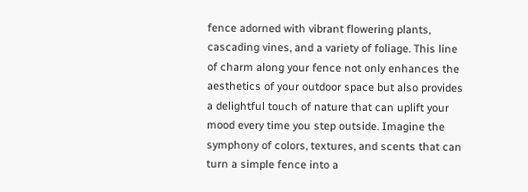fence adorned with vibrant flowering plants, cascading vines, and a variety of foliage. This line of charm along your fence not only enhances the aesthetics of your outdoor space but also provides a delightful touch of nature that can uplift your mood every time you step outside. Imagine the symphony of colors, textures, and scents that can turn a simple fence into a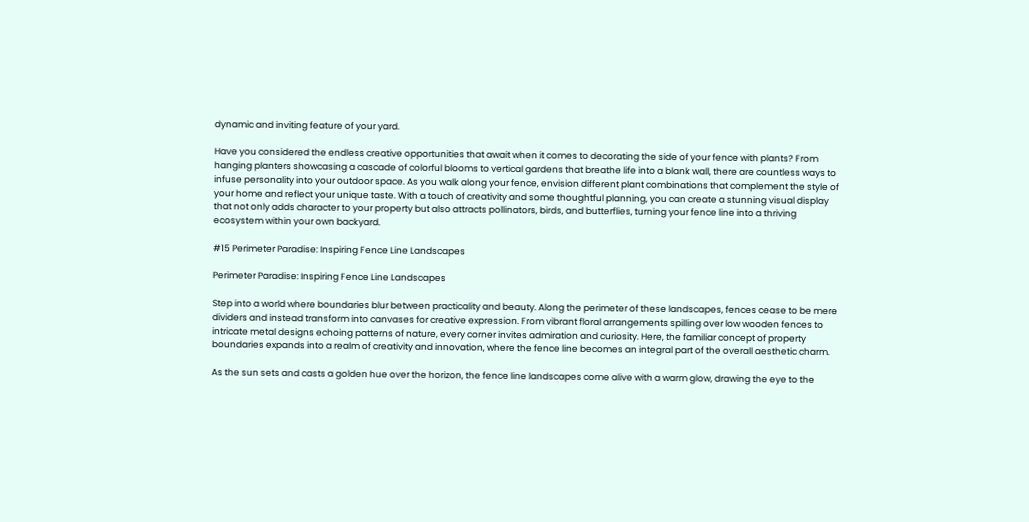dynamic and inviting feature of your yard.

Have you considered the endless creative opportunities that await when it comes to decorating the side of your fence with plants? From hanging planters showcasing a cascade of colorful blooms to vertical gardens that breathe life into a blank wall, there are countless ways to infuse personality into your outdoor space. As you walk along your fence, envision different plant combinations that complement the style of your home and reflect your unique taste. With a touch of creativity and some thoughtful planning, you can create a stunning visual display that not only adds character to your property but also attracts pollinators, birds, and butterflies, turning your fence line into a thriving ecosystem within your own backyard.

#15 Perimeter Paradise: Inspiring Fence Line Landscapes

Perimeter Paradise: Inspiring Fence Line Landscapes

Step into a world where boundaries blur between practicality and beauty. Along the perimeter of these landscapes, fences cease to be mere dividers and instead transform into canvases for creative expression. From vibrant floral arrangements spilling over low wooden fences to intricate metal designs echoing patterns of nature, every corner invites admiration and curiosity. Here, the familiar concept of property boundaries expands into a realm of creativity and innovation, where the fence line becomes an integral part of the overall aesthetic charm.

As the sun sets and casts a golden hue over the horizon, the fence line landscapes come alive with a warm glow, drawing the eye to the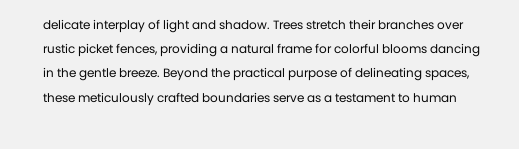delicate interplay of light and shadow. Trees stretch their branches over rustic picket fences, providing a natural frame for colorful blooms dancing in the gentle breeze. Beyond the practical purpose of delineating spaces, these meticulously crafted boundaries serve as a testament to human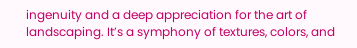ingenuity and a deep appreciation for the art of landscaping. It’s a symphony of textures, colors, and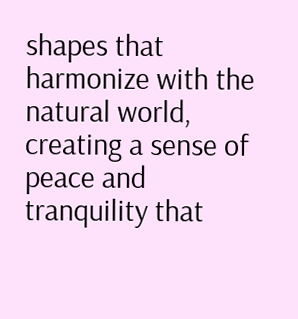shapes that harmonize with the natural world, creating a sense of peace and tranquility that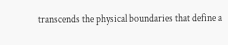transcends the physical boundaries that define a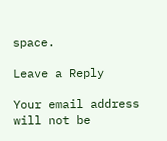space.

Leave a Reply

Your email address will not be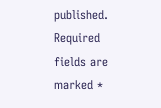published. Required fields are marked *